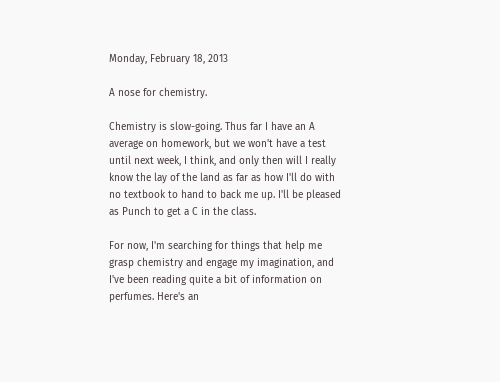Monday, February 18, 2013

A nose for chemistry.

Chemistry is slow-going. Thus far I have an A average on homework, but we won't have a test until next week, I think, and only then will I really know the lay of the land as far as how I'll do with no textbook to hand to back me up. I'll be pleased as Punch to get a C in the class.

For now, I'm searching for things that help me grasp chemistry and engage my imagination, and I've been reading quite a bit of information on perfumes. Here's an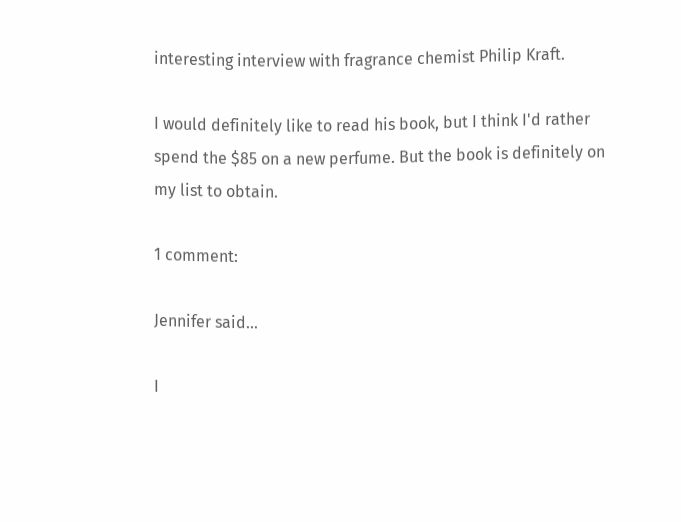interesting interview with fragrance chemist Philip Kraft.

I would definitely like to read his book, but I think I'd rather spend the $85 on a new perfume. But the book is definitely on my list to obtain.

1 comment:

Jennifer said...

I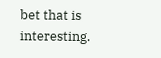bet that is interesting.